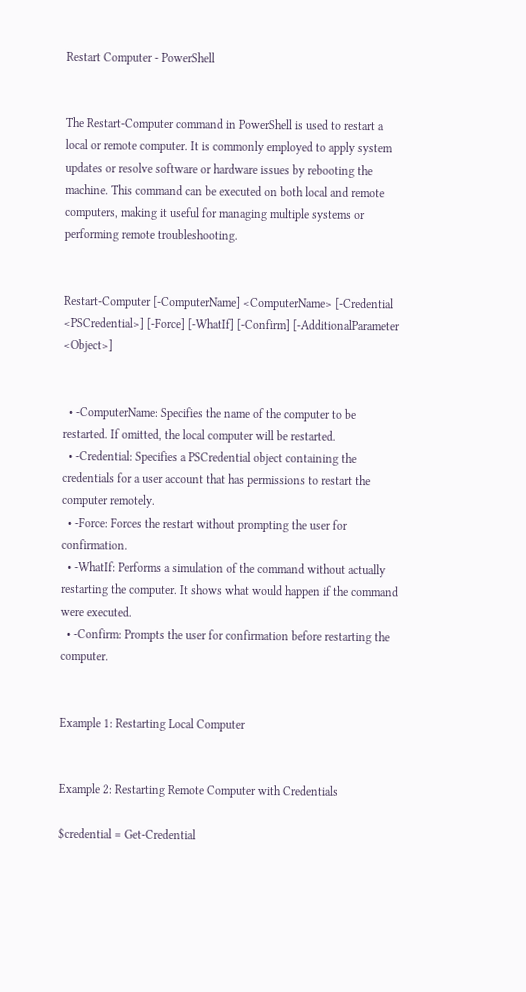Restart Computer - PowerShell


The Restart-Computer command in PowerShell is used to restart a local or remote computer. It is commonly employed to apply system updates or resolve software or hardware issues by rebooting the machine. This command can be executed on both local and remote computers, making it useful for managing multiple systems or performing remote troubleshooting.


Restart-Computer [-ComputerName] <ComputerName> [-Credential <PSCredential>] [-Force] [-WhatIf] [-Confirm] [-AdditionalParameter <Object>]


  • -ComputerName: Specifies the name of the computer to be restarted. If omitted, the local computer will be restarted.
  • -Credential: Specifies a PSCredential object containing the credentials for a user account that has permissions to restart the computer remotely.
  • -Force: Forces the restart without prompting the user for confirmation.
  • -WhatIf: Performs a simulation of the command without actually restarting the computer. It shows what would happen if the command were executed.
  • -Confirm: Prompts the user for confirmation before restarting the computer.


Example 1: Restarting Local Computer


Example 2: Restarting Remote Computer with Credentials

$credential = Get-Credential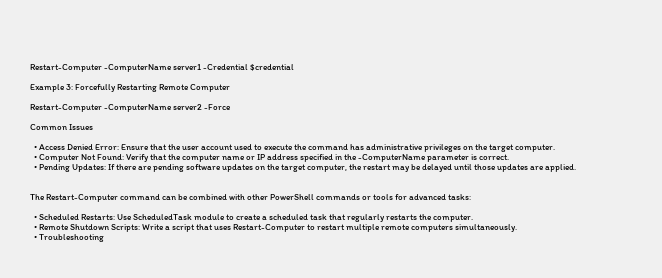Restart-Computer -ComputerName server1 -Credential $credential

Example 3: Forcefully Restarting Remote Computer

Restart-Computer -ComputerName server2 -Force

Common Issues

  • Access Denied Error: Ensure that the user account used to execute the command has administrative privileges on the target computer.
  • Computer Not Found: Verify that the computer name or IP address specified in the -ComputerName parameter is correct.
  • Pending Updates: If there are pending software updates on the target computer, the restart may be delayed until those updates are applied.


The Restart-Computer command can be combined with other PowerShell commands or tools for advanced tasks:

  • Scheduled Restarts: Use ScheduledTask module to create a scheduled task that regularly restarts the computer.
  • Remote Shutdown Scripts: Write a script that uses Restart-Computer to restart multiple remote computers simultaneously.
  • Troubleshooting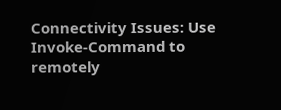Connectivity Issues: Use Invoke-Command to remotely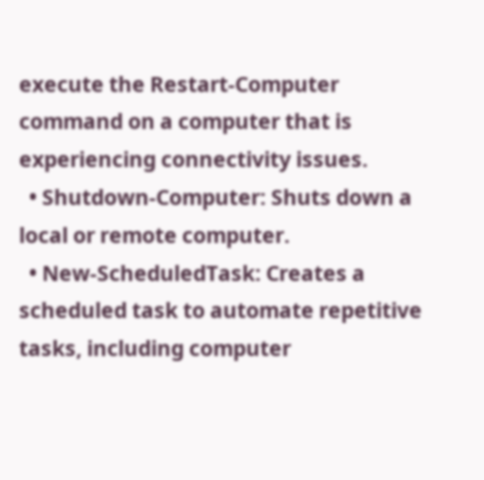execute the Restart-Computer command on a computer that is experiencing connectivity issues.
  • Shutdown-Computer: Shuts down a local or remote computer.
  • New-ScheduledTask: Creates a scheduled task to automate repetitive tasks, including computer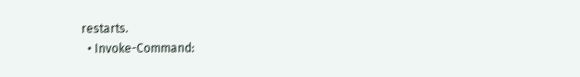restarts.
  • Invoke-Command: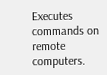Executes commands on remote computers.